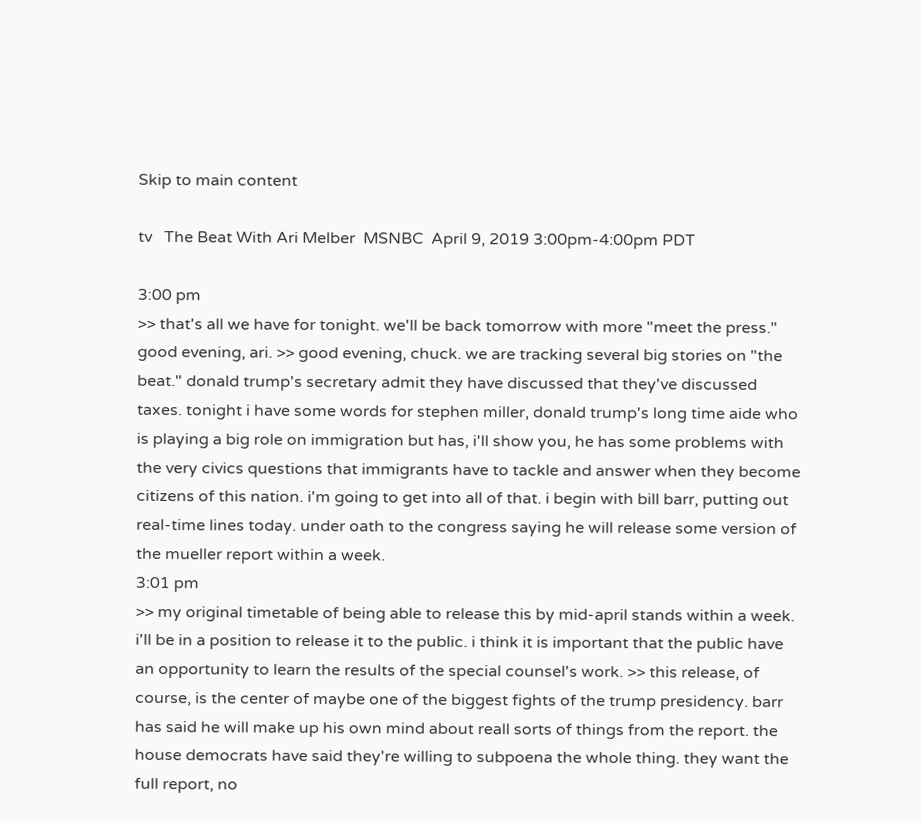Skip to main content

tv   The Beat With Ari Melber  MSNBC  April 9, 2019 3:00pm-4:00pm PDT

3:00 pm
>> that's all we have for tonight. we'll be back tomorrow with more "meet the press." good evening, ari. >> good evening, chuck. we are tracking several big stories on "the beat." donald trump's secretary admit they have discussed that they've discussed taxes. tonight i have some words for stephen miller, donald trump's long time aide who is playing a big role on immigration but has, i'll show you, he has some problems with the very civics questions that immigrants have to tackle and answer when they become citizens of this nation. i'm going to get into all of that. i begin with bill barr, putting out real-time lines today. under oath to the congress saying he will release some version of the mueller report within a week.
3:01 pm
>> my original timetable of being able to release this by mid-april stands within a week. i'll be in a position to release it to the public. i think it is important that the public have an opportunity to learn the results of the special counsel's work. >> this release, of course, is the center of maybe one of the biggest fights of the trump presidency. barr has said he will make up his own mind about reall sorts of things from the report. the house democrats have said they're willing to subpoena the whole thing. they want the full report, no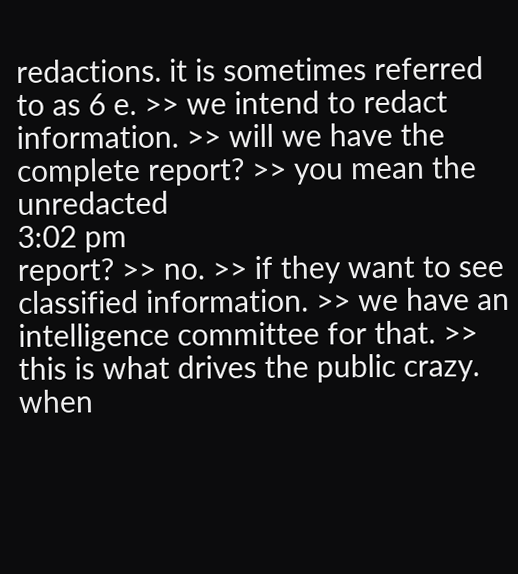redactions. it is sometimes referred to as 6 e. >> we intend to redact information. >> will we have the complete report? >> you mean the unredacted
3:02 pm
report? >> no. >> if they want to see classified information. >> we have an intelligence committee for that. >> this is what drives the public crazy. when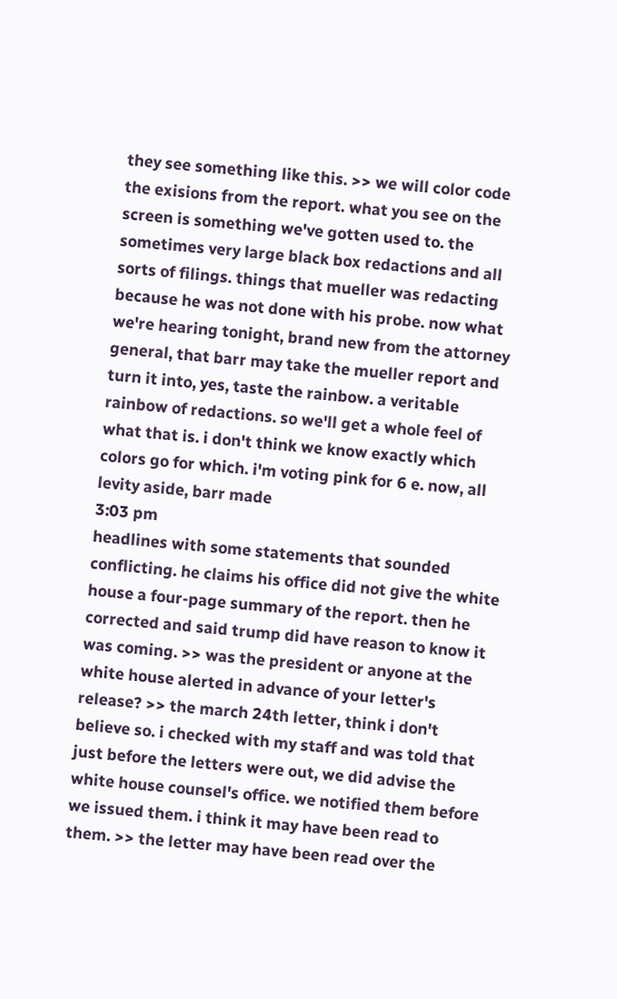they see something like this. >> we will color code the exisions from the report. what you see on the screen is something we've gotten used to. the sometimes very large black box redactions and all sorts of filings. things that mueller was redacting because he was not done with his probe. now what we're hearing tonight, brand new from the attorney general, that barr may take the mueller report and turn it into, yes, taste the rainbow. a veritable rainbow of redactions. so we'll get a whole feel of what that is. i don't think we know exactly which colors go for which. i'm voting pink for 6 e. now, all levity aside, barr made
3:03 pm
headlines with some statements that sounded conflicting. he claims his office did not give the white house a four-page summary of the report. then he corrected and said trump did have reason to know it was coming. >> was the president or anyone at the white house alerted in advance of your letter's release? >> the march 24th letter, think i don't believe so. i checked with my staff and was told that just before the letters were out, we did advise the white house counsel's office. we notified them before we issued them. i think it may have been read to them. >> the letter may have been read over the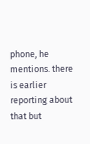phone, he mentions. there is earlier reporting about that but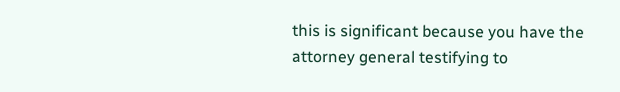this is significant because you have the attorney general testifying to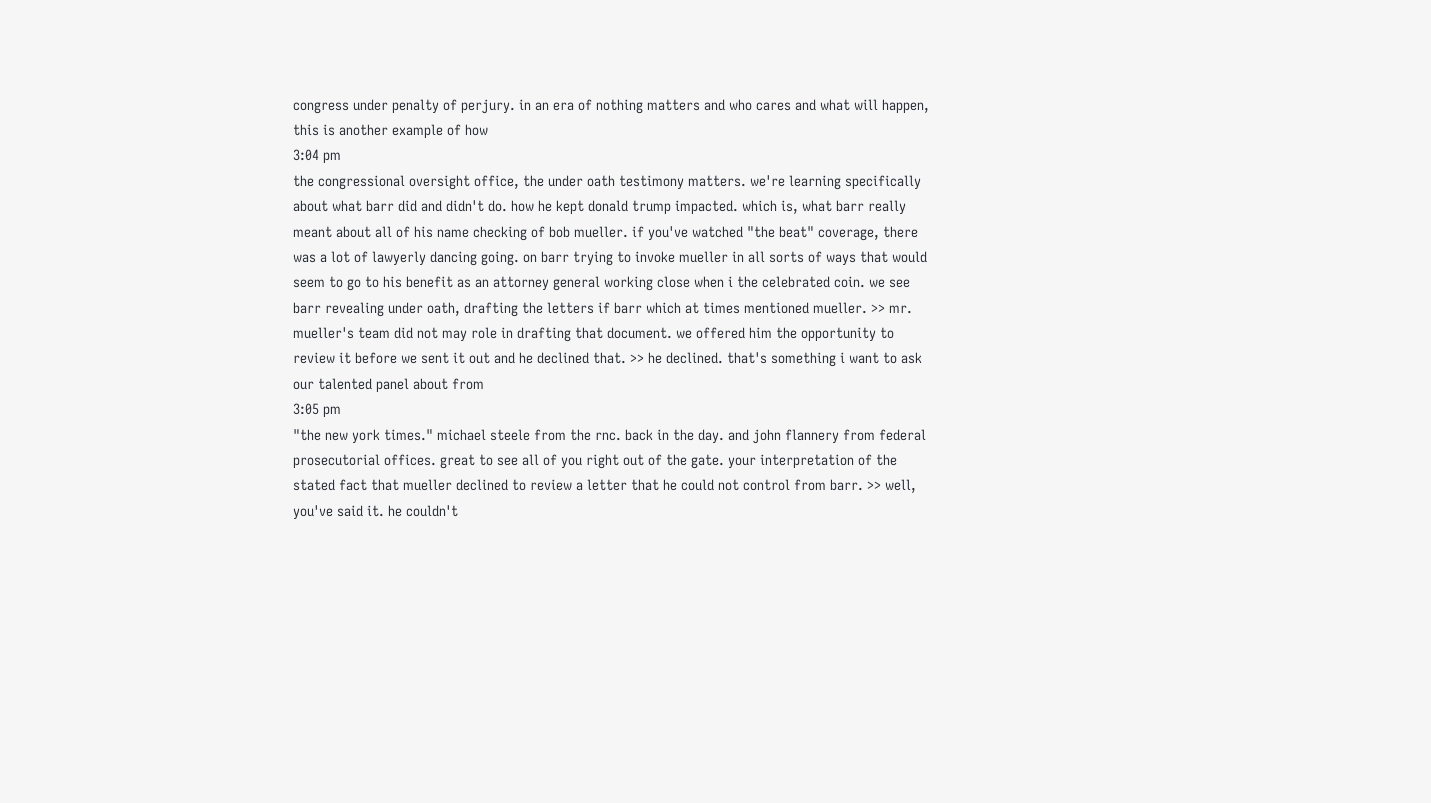congress under penalty of perjury. in an era of nothing matters and who cares and what will happen, this is another example of how
3:04 pm
the congressional oversight office, the under oath testimony matters. we're learning specifically about what barr did and didn't do. how he kept donald trump impacted. which is, what barr really meant about all of his name checking of bob mueller. if you've watched "the beat" coverage, there was a lot of lawyerly dancing going. on barr trying to invoke mueller in all sorts of ways that would seem to go to his benefit as an attorney general working close when i the celebrated coin. we see barr revealing under oath, drafting the letters if barr which at times mentioned mueller. >> mr. mueller's team did not may role in drafting that document. we offered him the opportunity to review it before we sent it out and he declined that. >> he declined. that's something i want to ask our talented panel about from
3:05 pm
"the new york times." michael steele from the rnc. back in the day. and john flannery from federal prosecutorial offices. great to see all of you right out of the gate. your interpretation of the stated fact that mueller declined to review a letter that he could not control from barr. >> well, you've said it. he couldn't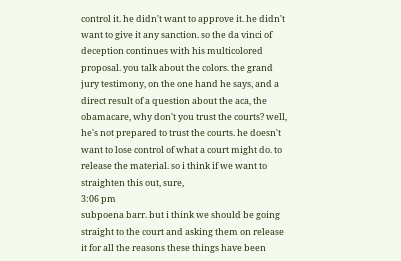control it. he didn't want to approve it. he didn't want to give it any sanction. so the da vinci of deception continues with his multicolored proposal. you talk about the colors. the grand jury testimony, on the one hand he says, and a direct result of a question about the aca, the obamacare, why don't you trust the courts? well, he's not prepared to trust the courts. he doesn't want to lose control of what a court might do. to release the material. so i think if we want to straighten this out, sure,
3:06 pm
subpoena barr. but i think we should be going straight to the court and asking them on release it for all the reasons these things have been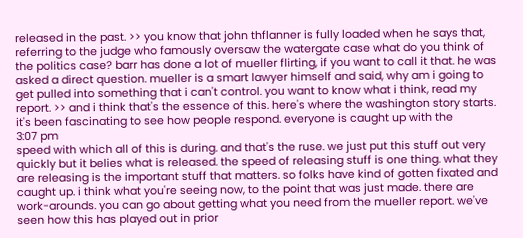released in the past. >> you know that john thflanner is fully loaded when he says that, referring to the judge who famously oversaw the watergate case what do you think of the politics case? barr has done a lot of mueller flirting, if you want to call it that. he was asked a direct question. mueller is a smart lawyer himself and said, why am i going to get pulled into something that i can't control. you want to know what i think, read my report. >> and i think that's the essence of this. here's where the washington story starts. it's been fascinating to see how people respond. everyone is caught up with the
3:07 pm
speed with which all of this is during. and that's the ruse. we just put this stuff out very quickly but it belies what is released. the speed of releasing stuff is one thing. what they are releasing is the important stuff that matters. so folks have kind of gotten fixated and caught up. i think what you're seeing now, to the point that was just made. there are work-arounds. you can go about getting what you need from the mueller report. we've seen how this has played out in prior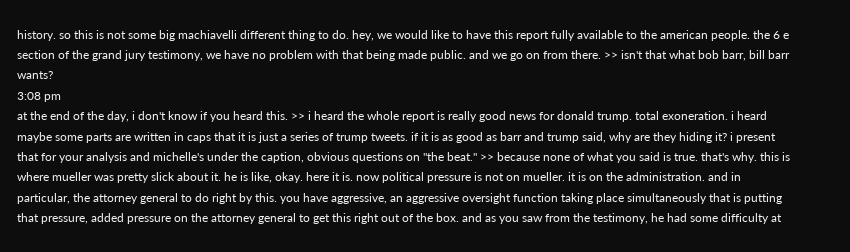history. so this is not some big machiavelli different thing to do. hey, we would like to have this report fully available to the american people. the 6 e section of the grand jury testimony, we have no problem with that being made public. and we go on from there. >> isn't that what bob barr, bill barr wants?
3:08 pm
at the end of the day, i don't know if you heard this. >> i heard the whole report is really good news for donald trump. total exoneration. i heard maybe some parts are written in caps that it is just a series of trump tweets. if it is as good as barr and trump said, why are they hiding it? i present that for your analysis and michelle's under the caption, obvious questions on "the beat." >> because none of what you said is true. that's why. this is where mueller was pretty slick about it. he is like, okay. here it is. now political pressure is not on mueller. it is on the administration. and in particular, the attorney general to do right by this. you have aggressive, an aggressive oversight function taking place simultaneously that is putting that pressure, added pressure on the attorney general to get this right out of the box. and as you saw from the testimony, he had some difficulty at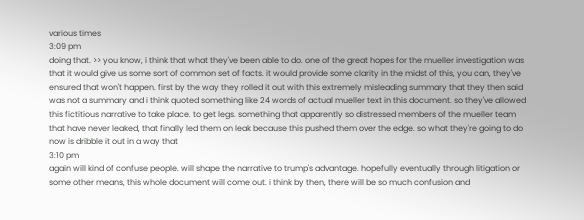various times
3:09 pm
doing that. >> you know, i think that what they've been able to do. one of the great hopes for the mueller investigation was that it would give us some sort of common set of facts. it would provide some clarity in the midst of this, you can, they've ensured that won't happen. first by the way they rolled it out with this extremely misleading summary that they then said was not a summary and i think quoted something like 24 words of actual mueller text in this document. so they've allowed this fictitious narrative to take place. to get legs. something that apparently so distressed members of the mueller team that have never leaked, that finally led them on leak because this pushed them over the edge. so what they're going to do now is dribble it out in a way that
3:10 pm
again will kind of confuse people. will shape the narrative to trump's advantage. hopefully eventually through litigation or some other means, this whole document will come out. i think by then, there will be so much confusion and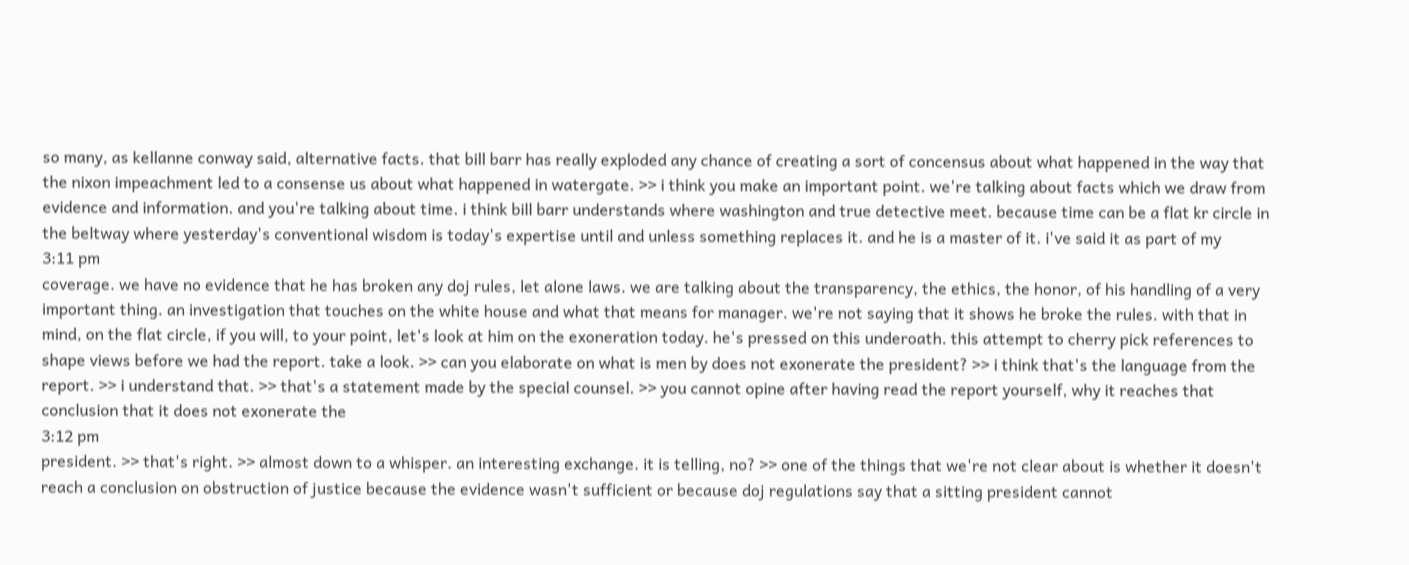so many, as kellanne conway said, alternative facts. that bill barr has really exploded any chance of creating a sort of concensus about what happened in the way that the nixon impeachment led to a consense us about what happened in watergate. >> i think you make an important point. we're talking about facts which we draw from evidence and information. and you're talking about time. i think bill barr understands where washington and true detective meet. because time can be a flat kr circle in the beltway where yesterday's conventional wisdom is today's expertise until and unless something replaces it. and he is a master of it. i've said it as part of my
3:11 pm
coverage. we have no evidence that he has broken any doj rules, let alone laws. we are talking about the transparency, the ethics, the honor, of his handling of a very important thing. an investigation that touches on the white house and what that means for manager. we're not saying that it shows he broke the rules. with that in mind, on the flat circle, if you will, to your point, let's look at him on the exoneration today. he's pressed on this underoath. this attempt to cherry pick references to shape views before we had the report. take a look. >> can you elaborate on what is men by does not exonerate the president? >> i think that's the language from the report. >> i understand that. >> that's a statement made by the special counsel. >> you cannot opine after having read the report yourself, why it reaches that conclusion that it does not exonerate the
3:12 pm
president. >> that's right. >> almost down to a whisper. an interesting exchange. it is telling, no? >> one of the things that we're not clear about is whether it doesn't reach a conclusion on obstruction of justice because the evidence wasn't sufficient or because doj regulations say that a sitting president cannot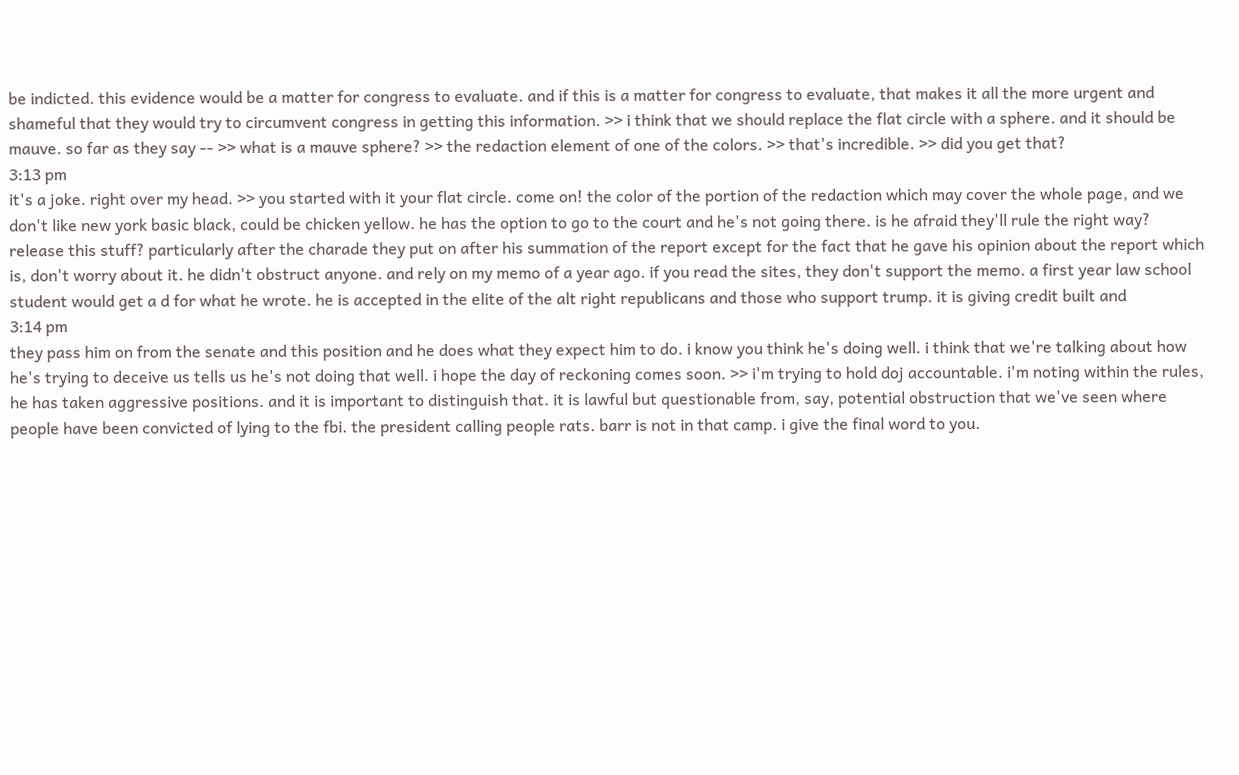be indicted. this evidence would be a matter for congress to evaluate. and if this is a matter for congress to evaluate, that makes it all the more urgent and shameful that they would try to circumvent congress in getting this information. >> i think that we should replace the flat circle with a sphere. and it should be mauve. so far as they say -- >> what is a mauve sphere? >> the redaction element of one of the colors. >> that's incredible. >> did you get that?
3:13 pm
it's a joke. right over my head. >> you started with it your flat circle. come on! the color of the portion of the redaction which may cover the whole page, and we don't like new york basic black, could be chicken yellow. he has the option to go to the court and he's not going there. is he afraid they'll rule the right way? release this stuff? particularly after the charade they put on after his summation of the report except for the fact that he gave his opinion about the report which is, don't worry about it. he didn't obstruct anyone. and rely on my memo of a year ago. if you read the sites, they don't support the memo. a first year law school student would get a d for what he wrote. he is accepted in the elite of the alt right republicans and those who support trump. it is giving credit built and
3:14 pm
they pass him on from the senate and this position and he does what they expect him to do. i know you think he's doing well. i think that we're talking about how he's trying to deceive us tells us he's not doing that well. i hope the day of reckoning comes soon. >> i'm trying to hold doj accountable. i'm noting within the rules, he has taken aggressive positions. and it is important to distinguish that. it is lawful but questionable from, say, potential obstruction that we've seen where people have been convicted of lying to the fbi. the president calling people rats. barr is not in that camp. i give the final word to you.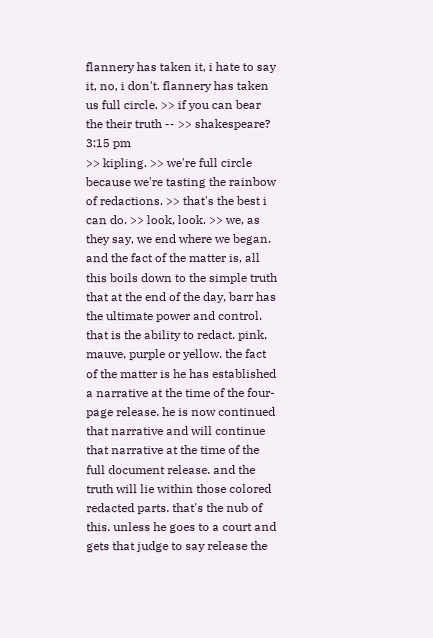flannery has taken it, i hate to say it, no, i don't. flannery has taken us full circle. >> if you can bear the their truth -- >> shakespeare?
3:15 pm
>> kipling. >> we're full circle because we're tasting the rainbow of redactions. >> that's the best i can do. >> look, look. >> we, as they say, we end where we began. and the fact of the matter is, all this boils down to the simple truth that at the end of the day, barr has the ultimate power and control. that is the ability to redact. pink, mauve, purple or yellow. the fact of the matter is he has established a narrative at the time of the four-page release. he is now continued that narrative and will continue that narrative at the time of the full document release. and the truth will lie within those colored redacted parts. that's the nub of this. unless he goes to a court and gets that judge to say release the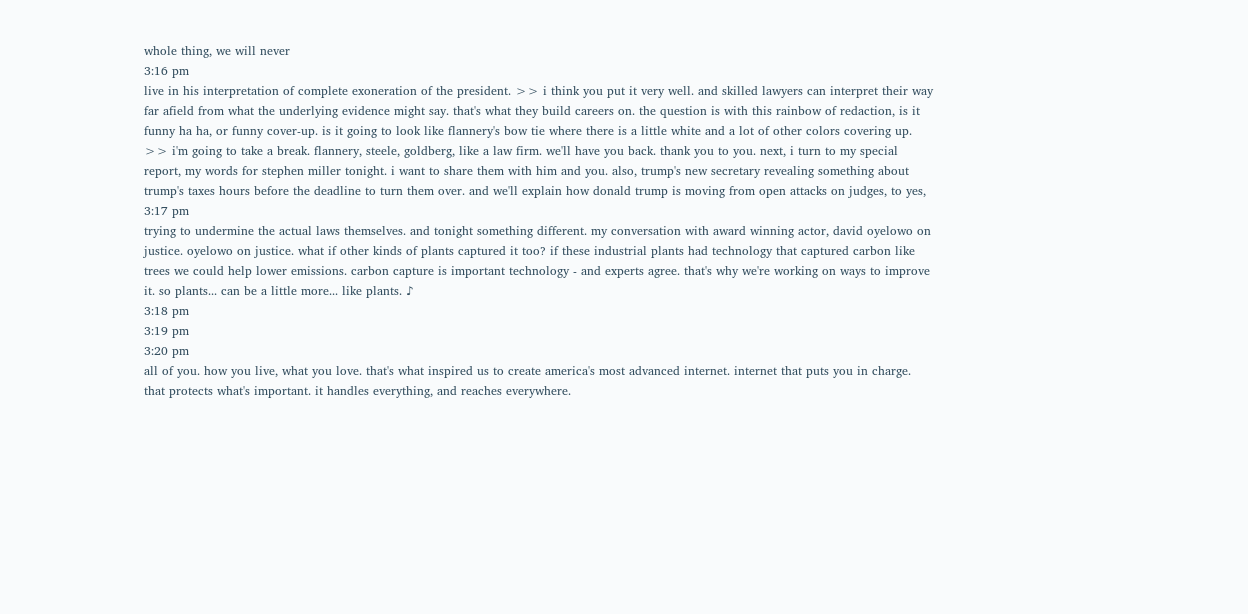whole thing, we will never
3:16 pm
live in his interpretation of complete exoneration of the president. >> i think you put it very well. and skilled lawyers can interpret their way far afield from what the underlying evidence might say. that's what they build careers on. the question is with this rainbow of redaction, is it funny ha ha, or funny cover-up. is it going to look like flannery's bow tie where there is a little white and a lot of other colors covering up. >> i'm going to take a break. flannery, steele, goldberg, like a law firm. we'll have you back. thank you to you. next, i turn to my special report, my words for stephen miller tonight. i want to share them with him and you. also, trump's new secretary revealing something about trump's taxes hours before the deadline to turn them over. and we'll explain how donald trump is moving from open attacks on judges, to yes,
3:17 pm
trying to undermine the actual laws themselves. and tonight something different. my conversation with award winning actor, david oyelowo on justice. oyelowo on justice. what if other kinds of plants captured it too? if these industrial plants had technology that captured carbon like trees we could help lower emissions. carbon capture is important technology - and experts agree. that's why we're working on ways to improve it. so plants... can be a little more... like plants. ♪
3:18 pm
3:19 pm
3:20 pm
all of you. how you live, what you love. that's what inspired us to create america's most advanced internet. internet that puts you in charge. that protects what's important. it handles everything, and reaches everywhere.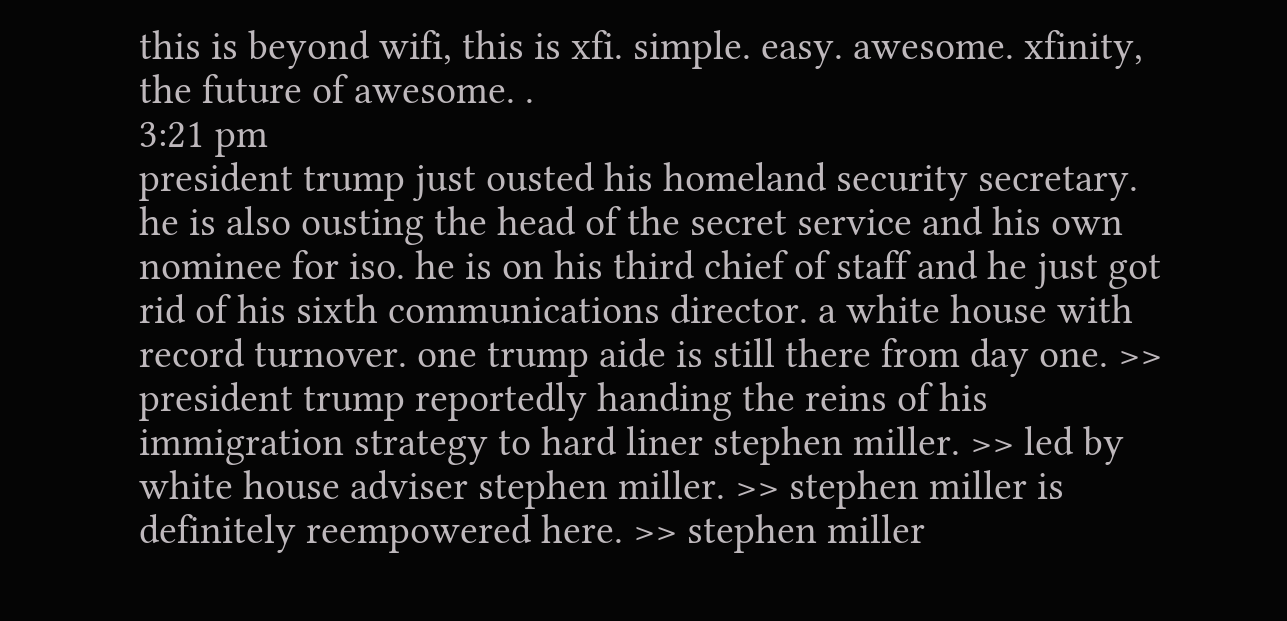this is beyond wifi, this is xfi. simple. easy. awesome. xfinity, the future of awesome. .
3:21 pm
president trump just ousted his homeland security secretary. he is also ousting the head of the secret service and his own nominee for iso. he is on his third chief of staff and he just got rid of his sixth communications director. a white house with record turnover. one trump aide is still there from day one. >> president trump reportedly handing the reins of his immigration strategy to hard liner stephen miller. >> led by white house adviser stephen miller. >> stephen miller is definitely reempowered here. >> stephen miller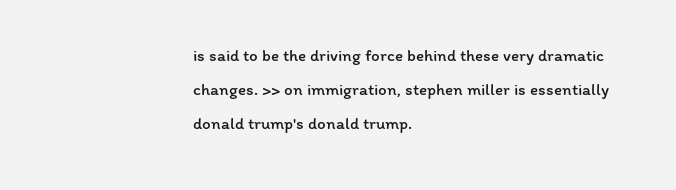is said to be the driving force behind these very dramatic changes. >> on immigration, stephen miller is essentially donald trump's donald trump.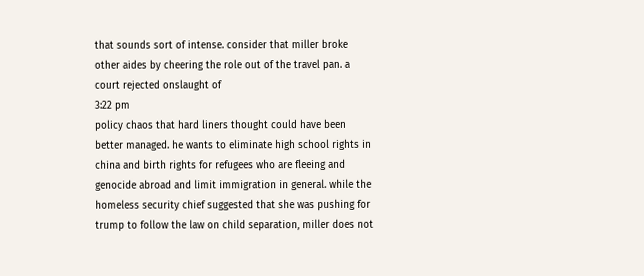that sounds sort of intense. consider that miller broke other aides by cheering the role out of the travel pan. a court rejected onslaught of
3:22 pm
policy chaos that hard liners thought could have been better managed. he wants to eliminate high school rights in china and birth rights for refugees who are fleeing and genocide abroad and limit immigration in general. while the homeless security chief suggested that she was pushing for trump to follow the law on child separation, miller does not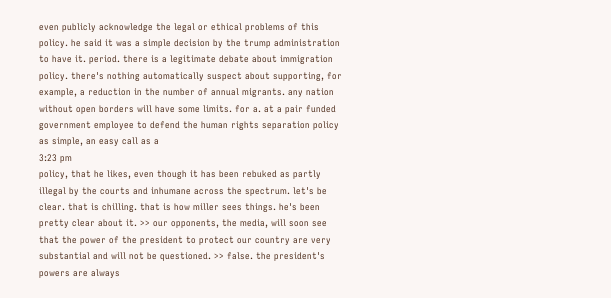even publicly acknowledge the legal or ethical problems of this policy. he said it was a simple decision by the trump administration to have it. period. there is a legitimate debate about immigration policy. there's nothing automatically suspect about supporting, for example, a reduction in the number of annual migrants. any nation without open borders will have some limits. for a. at a pair funded government employee to defend the human rights separation policy as simple, an easy call as a
3:23 pm
policy, that he likes, even though it has been rebuked as partly illegal by the courts and inhumane across the spectrum. let's be clear. that is chilling. that is how miller sees things. he's been pretty clear about it. >> our opponents, the media, will soon see that the power of the president to protect our country are very substantial and will not be questioned. >> false. the president's powers are always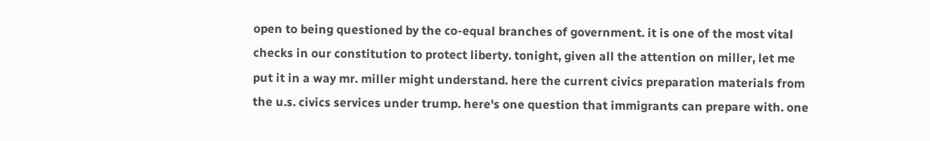open to being questioned by the co-equal branches of government. it is one of the most vital checks in our constitution to protect liberty. tonight, given all the attention on miller, let me put it in a way mr. miller might understand. here the current civics preparation materials from the u.s. civics services under trump. here's one question that immigrants can prepare with. one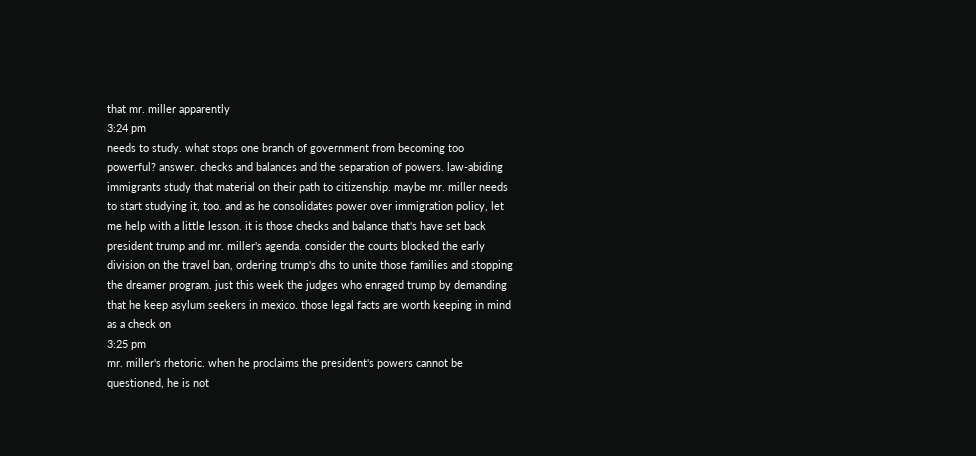that mr. miller apparently
3:24 pm
needs to study. what stops one branch of government from becoming too powerful? answer. checks and balances and the separation of powers. law-abiding immigrants study that material on their path to citizenship. maybe mr. miller needs to start studying it, too. and as he consolidates power over immigration policy, let me help with a little lesson. it is those checks and balance that's have set back president trump and mr. miller's agenda. consider the courts blocked the early division on the travel ban, ordering trump's dhs to unite those families and stopping the dreamer program. just this week the judges who enraged trump by demanding that he keep asylum seekers in mexico. those legal facts are worth keeping in mind as a check on
3:25 pm
mr. miller's rhetoric. when he proclaims the president's powers cannot be questioned, he is not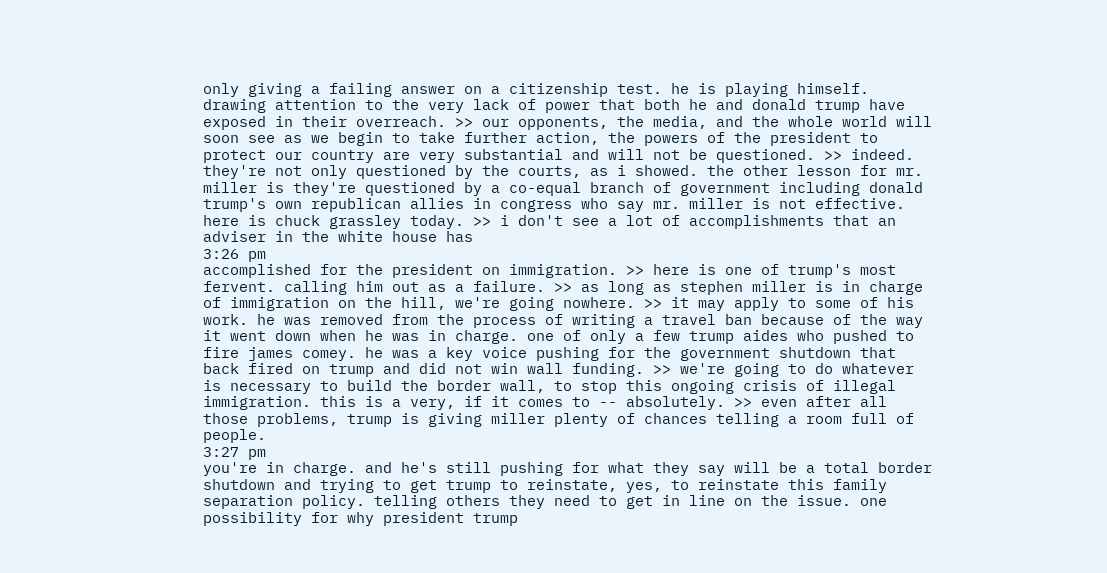only giving a failing answer on a citizenship test. he is playing himself. drawing attention to the very lack of power that both he and donald trump have exposed in their overreach. >> our opponents, the media, and the whole world will soon see as we begin to take further action, the powers of the president to protect our country are very substantial and will not be questioned. >> indeed. they're not only questioned by the courts, as i showed. the other lesson for mr. miller is they're questioned by a co-equal branch of government including donald trump's own republican allies in congress who say mr. miller is not effective. here is chuck grassley today. >> i don't see a lot of accomplishments that an adviser in the white house has
3:26 pm
accomplished for the president on immigration. >> here is one of trump's most fervent. calling him out as a failure. >> as long as stephen miller is in charge of immigration on the hill, we're going nowhere. >> it may apply to some of his work. he was removed from the process of writing a travel ban because of the way it went down when he was in charge. one of only a few trump aides who pushed to fire james comey. he was a key voice pushing for the government shutdown that back fired on trump and did not win wall funding. >> we're going to do whatever is necessary to build the border wall, to stop this ongoing crisis of illegal immigration. this is a very, if it comes to -- absolutely. >> even after all those problems, trump is giving miller plenty of chances telling a room full of people.
3:27 pm
you're in charge. and he's still pushing for what they say will be a total border shutdown and trying to get trump to reinstate, yes, to reinstate this family separation policy. telling others they need to get in line on the issue. one possibility for why president trump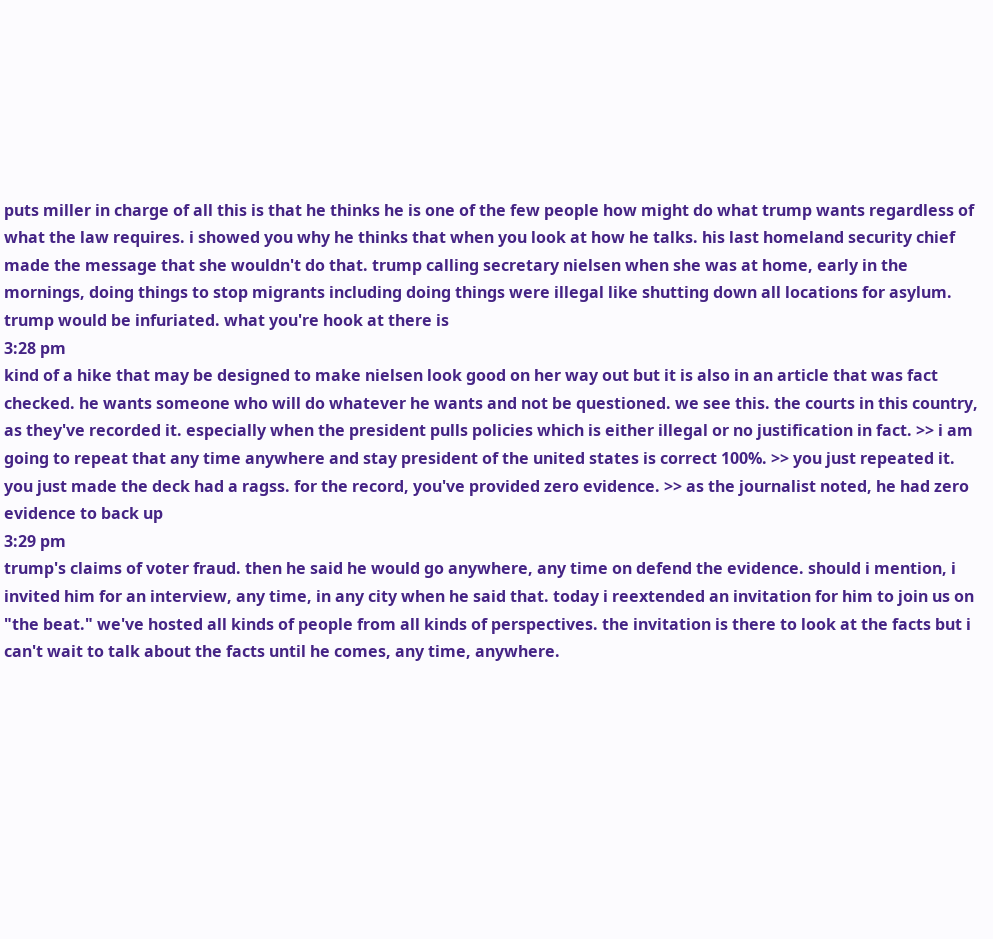puts miller in charge of all this is that he thinks he is one of the few people how might do what trump wants regardless of what the law requires. i showed you why he thinks that when you look at how he talks. his last homeland security chief made the message that she wouldn't do that. trump calling secretary nielsen when she was at home, early in the mornings, doing things to stop migrants including doing things were illegal like shutting down all locations for asylum. trump would be infuriated. what you're hook at there is
3:28 pm
kind of a hike that may be designed to make nielsen look good on her way out but it is also in an article that was fact checked. he wants someone who will do whatever he wants and not be questioned. we see this. the courts in this country, as they've recorded it. especially when the president pulls policies which is either illegal or no justification in fact. >> i am going to repeat that any time anywhere and stay president of the united states is correct 100%. >> you just repeated it. you just made the deck had a ragss. for the record, you've provided zero evidence. >> as the journalist noted, he had zero evidence to back up
3:29 pm
trump's claims of voter fraud. then he said he would go anywhere, any time on defend the evidence. should i mention, i invited him for an interview, any time, in any city when he said that. today i reextended an invitation for him to join us on "the beat." we've hosted all kinds of people from all kinds of perspectives. the invitation is there to look at the facts but i can't wait to talk about the facts until he comes, any time, anywhere.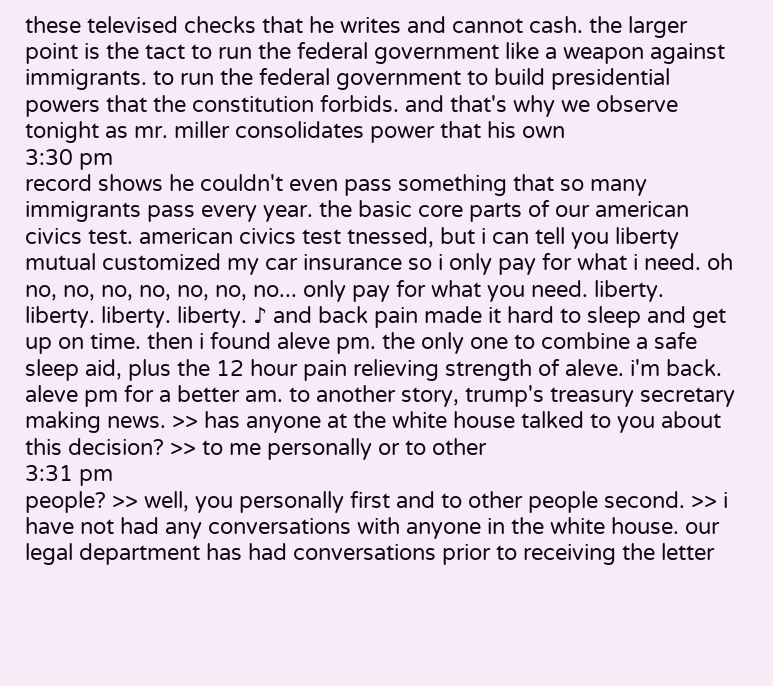these televised checks that he writes and cannot cash. the larger point is the tact to run the federal government like a weapon against immigrants. to run the federal government to build presidential powers that the constitution forbids. and that's why we observe tonight as mr. miller consolidates power that his own
3:30 pm
record shows he couldn't even pass something that so many immigrants pass every year. the basic core parts of our american civics test. american civics test tnessed, but i can tell you liberty mutual customized my car insurance so i only pay for what i need. oh no, no, no, no, no, no, no... only pay for what you need. liberty. liberty. liberty. liberty. ♪ and back pain made it hard to sleep and get up on time. then i found aleve pm. the only one to combine a safe sleep aid, plus the 12 hour pain relieving strength of aleve. i'm back. aleve pm for a better am. to another story, trump's treasury secretary making news. >> has anyone at the white house talked to you about this decision? >> to me personally or to other
3:31 pm
people? >> well, you personally first and to other people second. >> i have not had any conversations with anyone in the white house. our legal department has had conversations prior to receiving the letter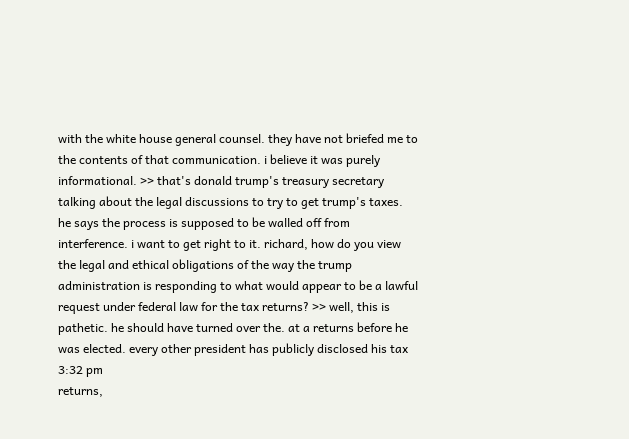with the white house general counsel. they have not briefed me to the contents of that communication. i believe it was purely informational. >> that's donald trump's treasury secretary talking about the legal discussions to try to get trump's taxes. he says the process is supposed to be walled off from interference. i want to get right to it. richard, how do you view the legal and ethical obligations of the way the trump administration is responding to what would appear to be a lawful request under federal law for the tax returns? >> well, this is pathetic. he should have turned over the. at a returns before he was elected. every other president has publicly disclosed his tax
3:32 pm
returns,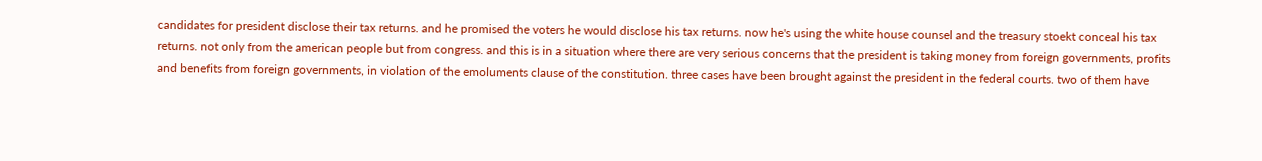candidates for president disclose their tax returns. and he promised the voters he would disclose his tax returns. now he's using the white house counsel and the treasury stoekt conceal his tax returns. not only from the american people but from congress. and this is in a situation where there are very serious concerns that the president is taking money from foreign governments, profits and benefits from foreign governments, in violation of the emoluments clause of the constitution. three cases have been brought against the president in the federal courts. two of them have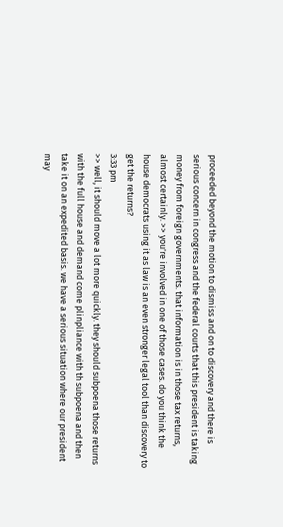proceeded beyond the motion to dismiss and on to discovery and there is serious concern in congress and the federal courts that this president is taking money from foreign governments. that information is in those tax returns, almost certainly. >> you're involved in one of those cases. do you think the house democrats using it as law is an even stronger legal tool than discovery to get the returns?
3:33 pm
>> well, it should move a lot more quickly. they should subpoena those returns with the full house and demand come plinpliance with th subpoena and then take it on an expedited basis. we have a serious situation where our president may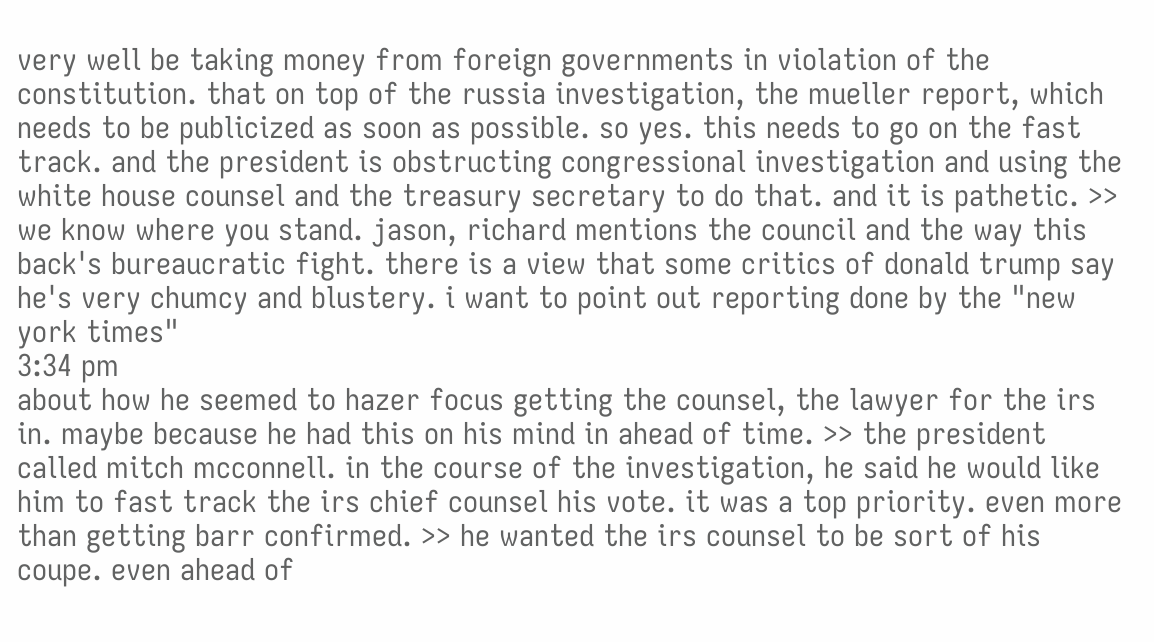very well be taking money from foreign governments in violation of the constitution. that on top of the russia investigation, the mueller report, which needs to be publicized as soon as possible. so yes. this needs to go on the fast track. and the president is obstructing congressional investigation and using the white house counsel and the treasury secretary to do that. and it is pathetic. >> we know where you stand. jason, richard mentions the council and the way this back's bureaucratic fight. there is a view that some critics of donald trump say he's very chumcy and blustery. i want to point out reporting done by the "new york times"
3:34 pm
about how he seemed to hazer focus getting the counsel, the lawyer for the irs in. maybe because he had this on his mind in ahead of time. >> the president called mitch mcconnell. in the course of the investigation, he said he would like him to fast track the irs chief counsel his vote. it was a top priority. even more than getting barr confirmed. >> he wanted the irs counsel to be sort of his coupe. even ahead of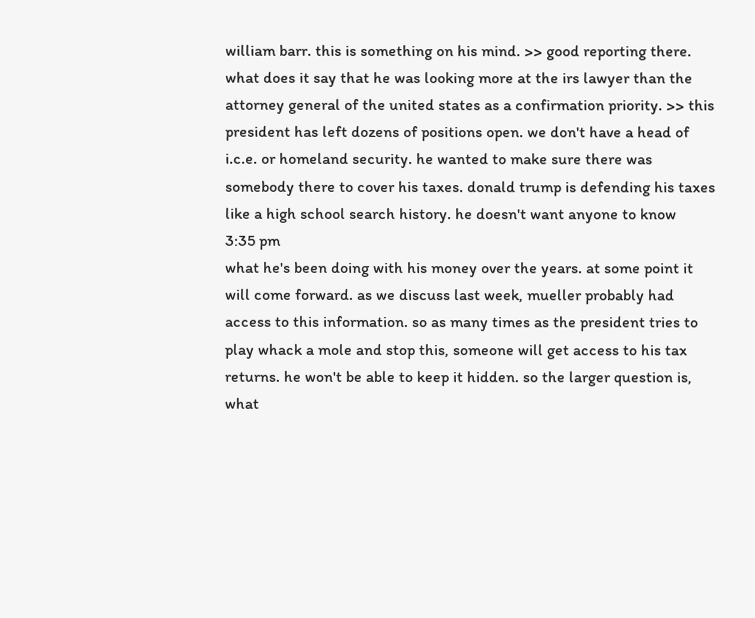william barr. this is something on his mind. >> good reporting there. what does it say that he was looking more at the irs lawyer than the attorney general of the united states as a confirmation priority. >> this president has left dozens of positions open. we don't have a head of i.c.e. or homeland security. he wanted to make sure there was somebody there to cover his taxes. donald trump is defending his taxes like a high school search history. he doesn't want anyone to know
3:35 pm
what he's been doing with his money over the years. at some point it will come forward. as we discuss last week, mueller probably had access to this information. so as many times as the president tries to play whack a mole and stop this, someone will get access to his tax returns. he won't be able to keep it hidden. so the larger question is, what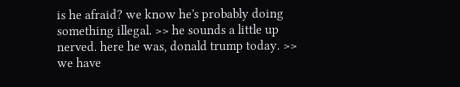is he afraid? we know he's probably doing something illegal. >> he sounds a little up nerved. here he was, donald trump today. >> we have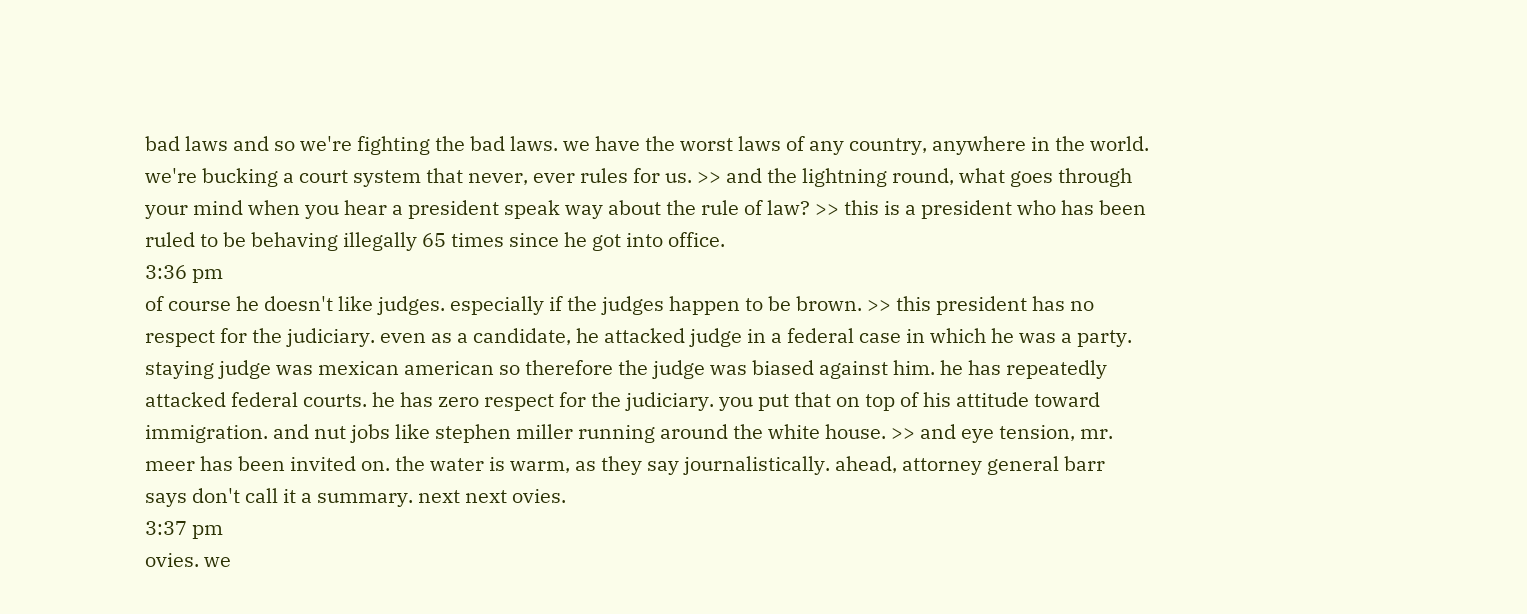bad laws and so we're fighting the bad laws. we have the worst laws of any country, anywhere in the world. we're bucking a court system that never, ever rules for us. >> and the lightning round, what goes through your mind when you hear a president speak way about the rule of law? >> this is a president who has been ruled to be behaving illegally 65 times since he got into office.
3:36 pm
of course he doesn't like judges. especially if the judges happen to be brown. >> this president has no respect for the judiciary. even as a candidate, he attacked judge in a federal case in which he was a party. staying judge was mexican american so therefore the judge was biased against him. he has repeatedly attacked federal courts. he has zero respect for the judiciary. you put that on top of his attitude toward immigration. and nut jobs like stephen miller running around the white house. >> and eye tension, mr. meer has been invited on. the water is warm, as they say journalistically. ahead, attorney general barr says don't call it a summary. next next ovies.
3:37 pm
ovies. we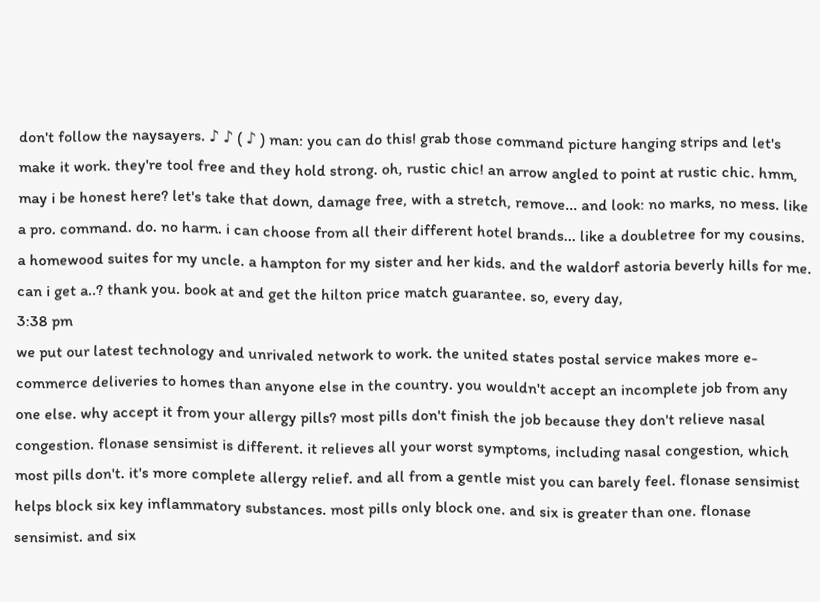don't follow the naysayers. ♪ ♪ ( ♪ ) man: you can do this! grab those command picture hanging strips and let's make it work. they're tool free and they hold strong. oh, rustic chic! an arrow angled to point at rustic chic. hmm, may i be honest here? let's take that down, damage free, with a stretch, remove... and look: no marks, no mess. like a pro. command. do. no harm. i can choose from all their different hotel brands... like a doubletree for my cousins. a homewood suites for my uncle. a hampton for my sister and her kids. and the waldorf astoria beverly hills for me. can i get a..? thank you. book at and get the hilton price match guarantee. so, every day,
3:38 pm
we put our latest technology and unrivaled network to work. the united states postal service makes more e-commerce deliveries to homes than anyone else in the country. you wouldn't accept an incomplete job from any one else. why accept it from your allergy pills? most pills don't finish the job because they don't relieve nasal congestion. flonase sensimist is different. it relieves all your worst symptoms, including nasal congestion, which most pills don't. it's more complete allergy relief. and all from a gentle mist you can barely feel. flonase sensimist helps block six key inflammatory substances. most pills only block one. and six is greater than one. flonase sensimist. and six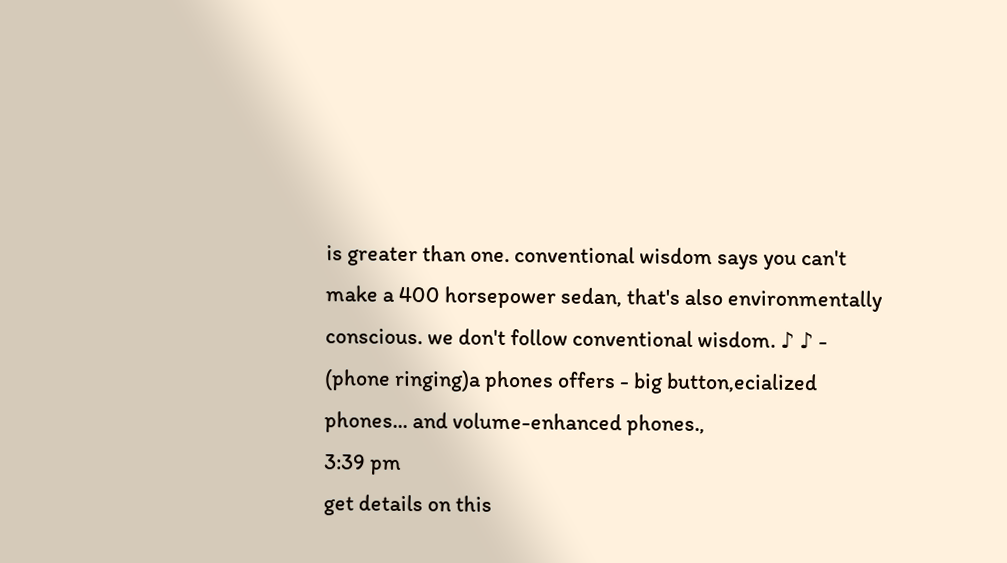is greater than one. conventional wisdom says you can't make a 400 horsepower sedan, that's also environmentally conscious. we don't follow conventional wisdom. ♪ ♪ - (phone ringing)a phones offers - big button,ecialized phones... and volume-enhanced phones.,
3:39 pm
get details on this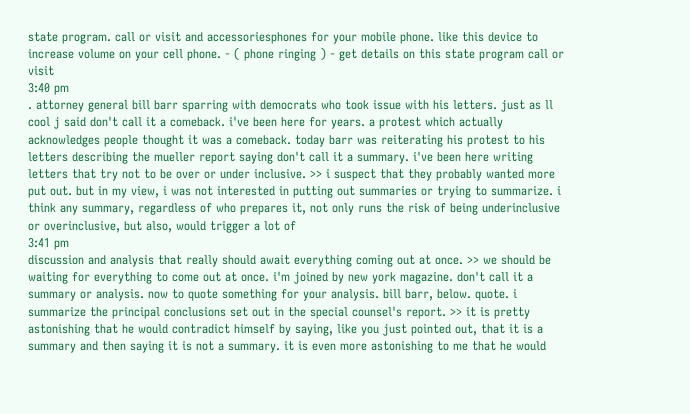state program. call or visit and accessoriesphones for your mobile phone. like this device to increase volume on your cell phone. - ( phone ringing ) - get details on this state program call or visit
3:40 pm
. attorney general bill barr sparring with democrats who took issue with his letters. just as ll cool j said don't call it a comeback. i've been here for years. a protest which actually acknowledges people thought it was a comeback. today barr was reiterating his protest to his letters describing the mueller report saying don't call it a summary. i've been here writing letters that try not to be over or under inclusive. >> i suspect that they probably wanted more put out. but in my view, i was not interested in putting out summaries or trying to summarize. i think any summary, regardless of who prepares it, not only runs the risk of being underinclusive or overinclusive, but also, would trigger a lot of
3:41 pm
discussion and analysis that really should await everything coming out at once. >> we should be waiting for everything to come out at once. i'm joined by new york magazine. don't call it a summary or analysis. now to quote something for your analysis. bill barr, below. quote. i summarize the principal conclusions set out in the special counsel's report. >> it is pretty astonishing that he would contradict himself by saying, like you just pointed out, that it is a summary and then saying it is not a summary. it is even more astonishing to me that he would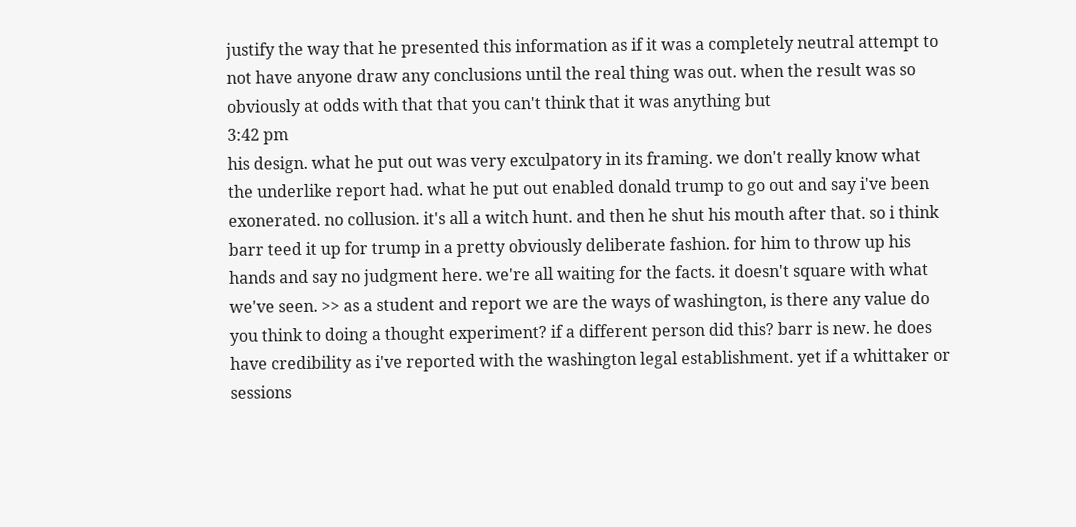justify the way that he presented this information as if it was a completely neutral attempt to not have anyone draw any conclusions until the real thing was out. when the result was so obviously at odds with that that you can't think that it was anything but
3:42 pm
his design. what he put out was very exculpatory in its framing. we don't really know what the underlike report had. what he put out enabled donald trump to go out and say i've been exonerated. no collusion. it's all a witch hunt. and then he shut his mouth after that. so i think barr teed it up for trump in a pretty obviously deliberate fashion. for him to throw up his hands and say no judgment here. we're all waiting for the facts. it doesn't square with what we've seen. >> as a student and report we are the ways of washington, is there any value do you think to doing a thought experiment? if a different person did this? barr is new. he does have credibility as i've reported with the washington legal establishment. yet if a whittaker or sessions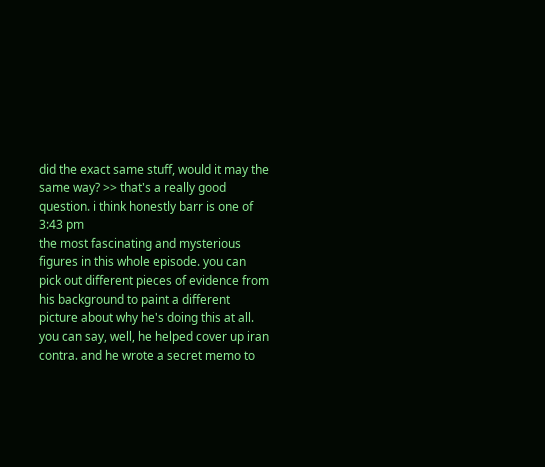did the exact same stuff, would it may the same way? >> that's a really good question. i think honestly barr is one of
3:43 pm
the most fascinating and mysterious figures in this whole episode. you can pick out different pieces of evidence from his background to paint a different picture about why he's doing this at all. you can say, well, he helped cover up iran contra. and he wrote a secret memo to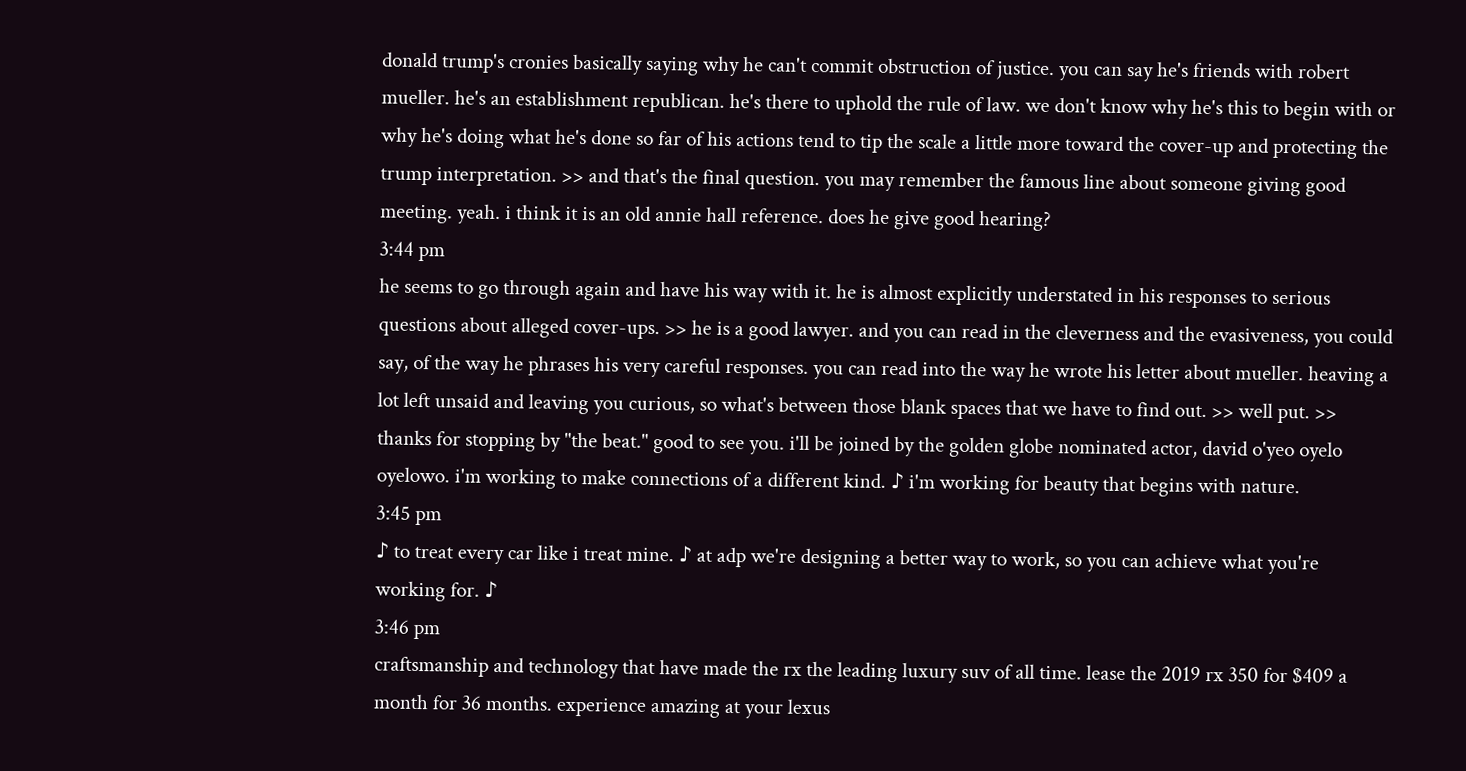donald trump's cronies basically saying why he can't commit obstruction of justice. you can say he's friends with robert mueller. he's an establishment republican. he's there to uphold the rule of law. we don't know why he's this to begin with or why he's doing what he's done so far of his actions tend to tip the scale a little more toward the cover-up and protecting the trump interpretation. >> and that's the final question. you may remember the famous line about someone giving good meeting. yeah. i think it is an old annie hall reference. does he give good hearing?
3:44 pm
he seems to go through again and have his way with it. he is almost explicitly understated in his responses to serious questions about alleged cover-ups. >> he is a good lawyer. and you can read in the cleverness and the evasiveness, you could say, of the way he phrases his very careful responses. you can read into the way he wrote his letter about mueller. heaving a lot left unsaid and leaving you curious, so what's between those blank spaces that we have to find out. >> well put. >> thanks for stopping by "the beat." good to see you. i'll be joined by the golden globe nominated actor, david o'yeo oyelo oyelowo. i'm working to make connections of a different kind. ♪ i'm working for beauty that begins with nature.
3:45 pm
♪ to treat every car like i treat mine. ♪ at adp we're designing a better way to work, so you can achieve what you're working for. ♪
3:46 pm
craftsmanship and technology that have made the rx the leading luxury suv of all time. lease the 2019 rx 350 for $409 a month for 36 months. experience amazing at your lexus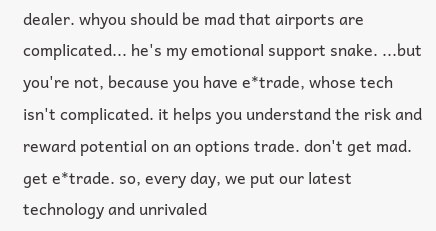dealer. whyou should be mad that airports are complicated... he's my emotional support snake. ...but you're not, because you have e*trade, whose tech isn't complicated. it helps you understand the risk and reward potential on an options trade. don't get mad. get e*trade. so, every day, we put our latest technology and unrivaled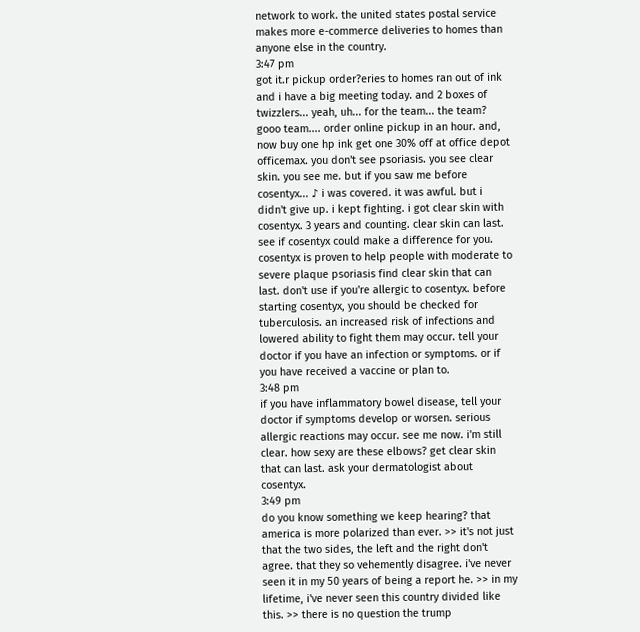network to work. the united states postal service makes more e-commerce deliveries to homes than anyone else in the country.
3:47 pm
got it.r pickup order?eries to homes ran out of ink and i have a big meeting today. and 2 boxes of twizzlers... yeah, uh... for the team... the team? gooo team.... order online pickup in an hour. and, now buy one hp ink get one 30% off at office depot officemax. you don't see psoriasis. you see clear skin. you see me. but if you saw me before cosentyx... ♪ i was covered. it was awful. but i didn't give up. i kept fighting. i got clear skin with cosentyx. 3 years and counting. clear skin can last. see if cosentyx could make a difference for you. cosentyx is proven to help people with moderate to severe plaque psoriasis find clear skin that can last. don't use if you're allergic to cosentyx. before starting cosentyx, you should be checked for tuberculosis. an increased risk of infections and lowered ability to fight them may occur. tell your doctor if you have an infection or symptoms. or if you have received a vaccine or plan to.
3:48 pm
if you have inflammatory bowel disease, tell your doctor if symptoms develop or worsen. serious allergic reactions may occur. see me now. i'm still clear. how sexy are these elbows? get clear skin that can last. ask your dermatologist about cosentyx.
3:49 pm
do you know something we keep hearing? that america is more polarized than ever. >> it's not just that the two sides, the left and the right don't agree. that they so vehemently disagree. i've never seen it in my 50 years of being a report he. >> in my lifetime, i've never seen this country divided like this. >> there is no question the trump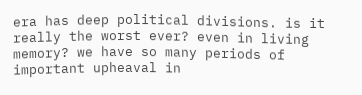era has deep political divisions. is it really the worst ever? even in living memory? we have so many periods of important upheaval in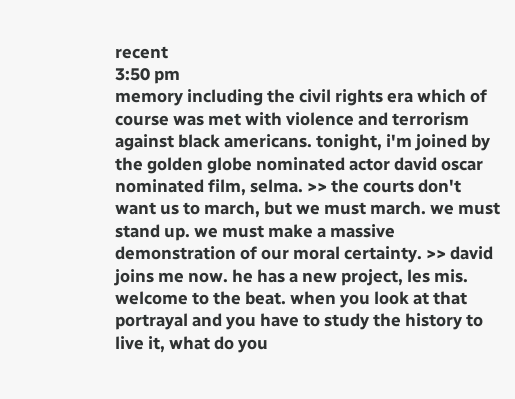recent
3:50 pm
memory including the civil rights era which of course was met with violence and terrorism against black americans. tonight, i'm joined by the golden globe nominated actor david oscar nominated film, selma. >> the courts don't want us to march, but we must march. we must stand up. we must make a massive demonstration of our moral certainty. >> david joins me now. he has a new project, les mis. welcome to the beat. when you look at that portrayal and you have to study the history to live it, what do you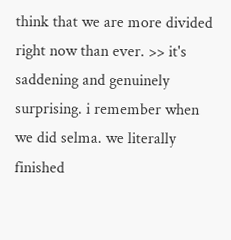think that we are more divided right now than ever. >> it's saddening and genuinely surprising. i remember when we did selma. we literally finished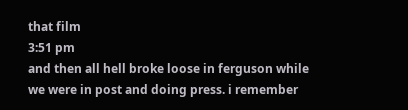that film
3:51 pm
and then all hell broke loose in ferguson while we were in post and doing press. i remember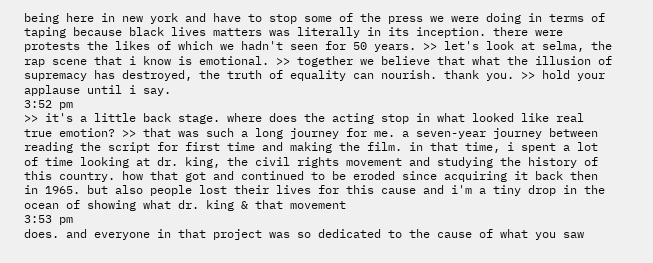being here in new york and have to stop some of the press we were doing in terms of taping because black lives matters was literally in its inception. there were protests the likes of which we hadn't seen for 50 years. >> let's look at selma, the rap scene that i know is emotional. >> together we believe that what the illusion of supremacy has destroyed, the truth of equality can nourish. thank you. >> hold your applause until i say.
3:52 pm
>> it's a little back stage. where does the acting stop in what looked like real true emotion? >> that was such a long journey for me. a seven-year journey between reading the script for first time and making the film. in that time, i spent a lot of time looking at dr. king, the civil rights movement and studying the history of this country. how that got and continued to be eroded since acquiring it back then in 1965. but also people lost their lives for this cause and i'm a tiny drop in the ocean of showing what dr. king & that movement
3:53 pm
does. and everyone in that project was so dedicated to the cause of what you saw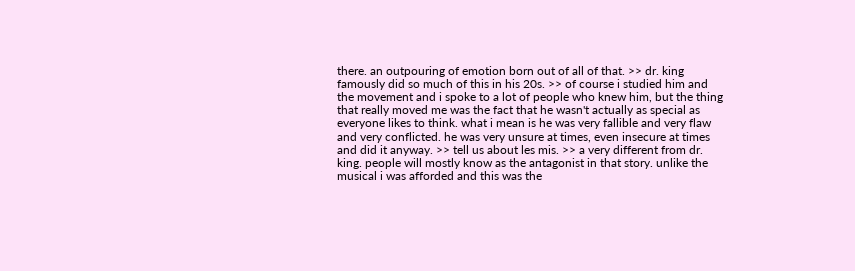there. an outpouring of emotion born out of all of that. >> dr. king famously did so much of this in his 20s. >> of course i studied him and the movement and i spoke to a lot of people who knew him, but the thing that really moved me was the fact that he wasn't actually as special as everyone likes to think. what i mean is he was very fallible and very flaw and very conflicted. he was very unsure at times, even insecure at times and did it anyway. >> tell us about les mis. >> a very different from dr. king. people will mostly know as the antagonist in that story. unlike the musical i was afforded and this was the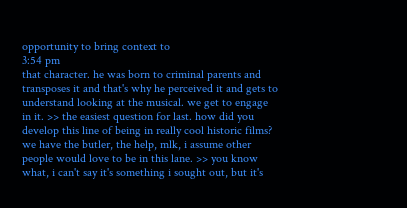opportunity to bring context to
3:54 pm
that character. he was born to criminal parents and transposes it and that's why he perceived it and gets to understand looking at the musical. we get to engage in it. >> the easiest question for last. how did you develop this line of being in really cool historic films? we have the butler, the help, mlk, i assume other people would love to be in this lane. >> you know what, i can't say it's something i sought out, but it's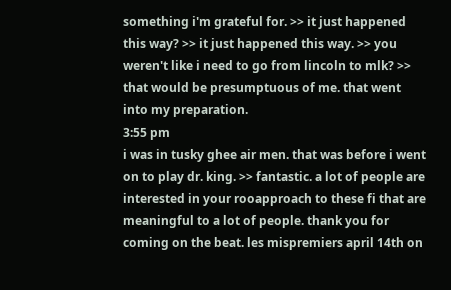something i'm grateful for. >> it just happened this way? >> it just happened this way. >> you weren't like i need to go from lincoln to mlk? >> that would be presumptuous of me. that went into my preparation.
3:55 pm
i was in tusky ghee air men. that was before i went on to play dr. king. >> fantastic. a lot of people are interested in your rooapproach to these fi that are meaningful to a lot of people. thank you for coming on the beat. les mispremiers april 14th on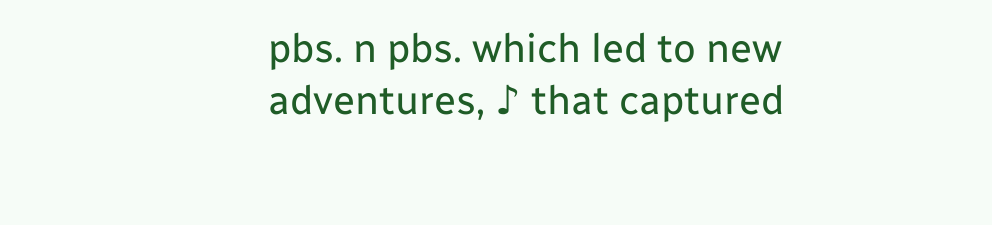pbs. n pbs. which led to new adventures, ♪ that captured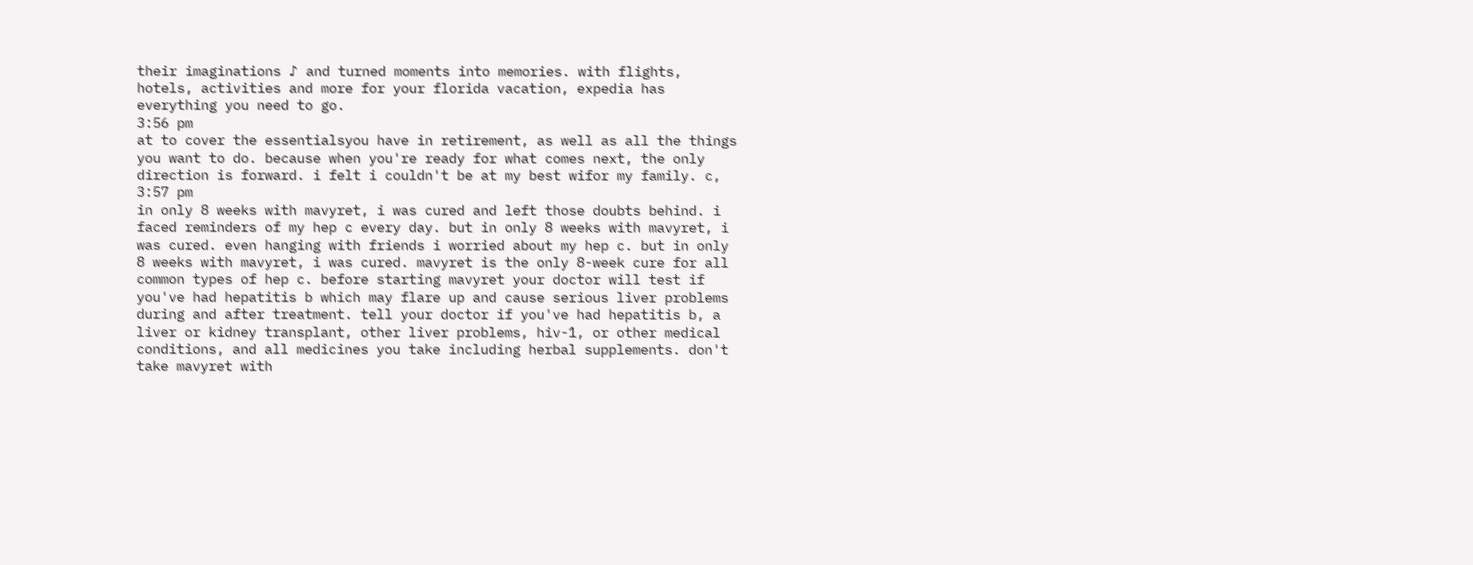their imaginations ♪ and turned moments into memories. with flights, hotels, activities and more for your florida vacation, expedia has everything you need to go.
3:56 pm
at to cover the essentialsyou have in retirement, as well as all the things you want to do. because when you're ready for what comes next, the only direction is forward. i felt i couldn't be at my best wifor my family. c,
3:57 pm
in only 8 weeks with mavyret, i was cured and left those doubts behind. i faced reminders of my hep c every day. but in only 8 weeks with mavyret, i was cured. even hanging with friends i worried about my hep c. but in only 8 weeks with mavyret, i was cured. mavyret is the only 8-week cure for all common types of hep c. before starting mavyret your doctor will test if you've had hepatitis b which may flare up and cause serious liver problems during and after treatment. tell your doctor if you've had hepatitis b, a liver or kidney transplant, other liver problems, hiv-1, or other medical conditions, and all medicines you take including herbal supplements. don't take mavyret with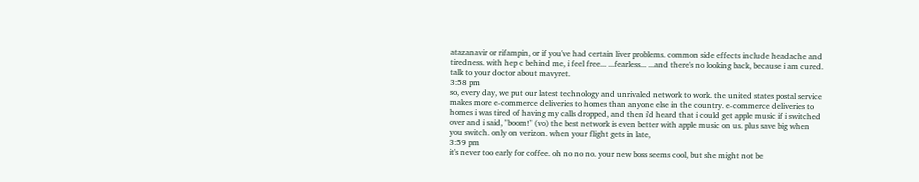atazanavir or rifampin, or if you've had certain liver problems. common side effects include headache and tiredness. with hep c behind me, i feel free... ...fearless... ...and there's no looking back, because i am cured. talk to your doctor about mavyret.
3:58 pm
so, every day, we put our latest technology and unrivaled network to work. the united states postal service makes more e-commerce deliveries to homes than anyone else in the country. e-commerce deliveries to homes i was tired of having my calls dropped, and then i'd heard that i could get apple music if i switched over and i said, "boom!" (vo) the best network is even better with apple music on us. plus save big when you switch. only on verizon. when your flight gets in late,
3:59 pm
it's never too early for coffee. oh no no no. your new boss seems cool, but she might not be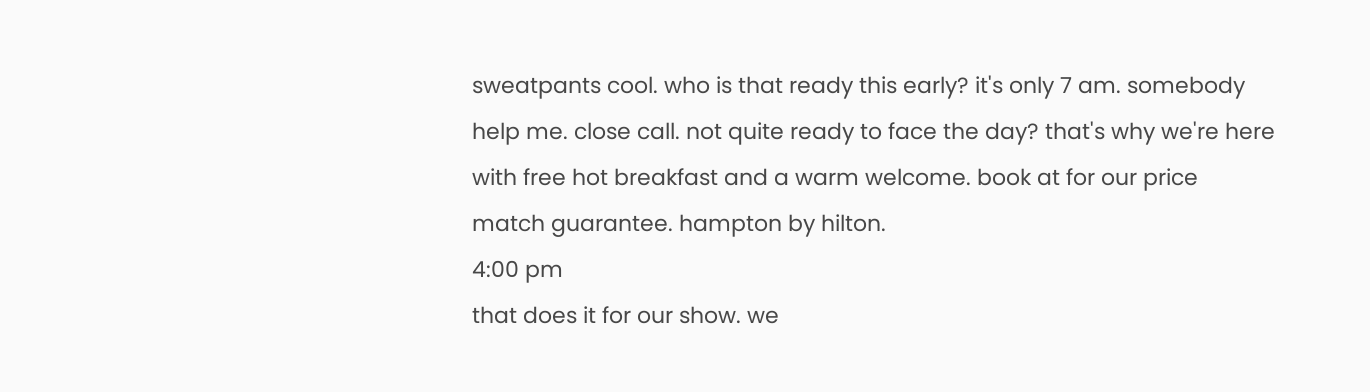sweatpants cool. who is that ready this early? it's only 7 am. somebody help me. close call. not quite ready to face the day? that's why we're here with free hot breakfast and a warm welcome. book at for our price match guarantee. hampton by hilton.
4:00 pm
that does it for our show. we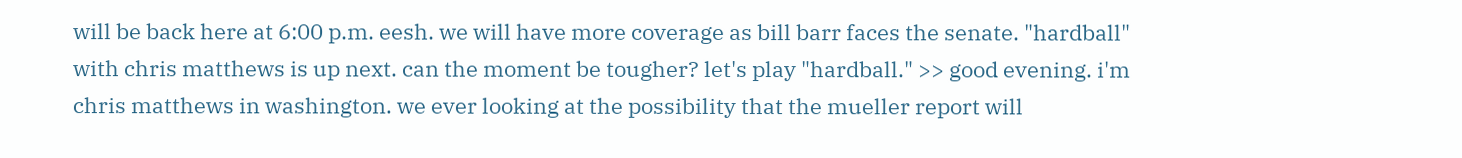will be back here at 6:00 p.m. eesh. we will have more coverage as bill barr faces the senate. "hardball" with chris matthews is up next. can the moment be tougher? let's play "hardball." >> good evening. i'm chris matthews in washington. we ever looking at the possibility that the mueller report will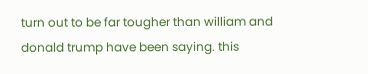turn out to be far tougher than william and donald trump have been saying. this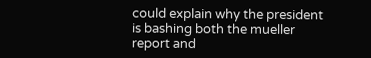could explain why the president is bashing both the mueller report and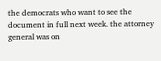the democrats who want to see the document in full next week. the attorney general was on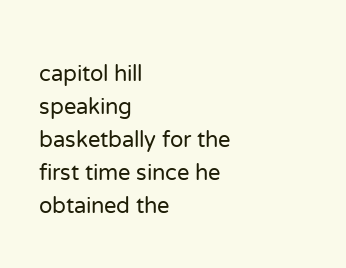capitol hill speaking basketbally for the first time since he obtained the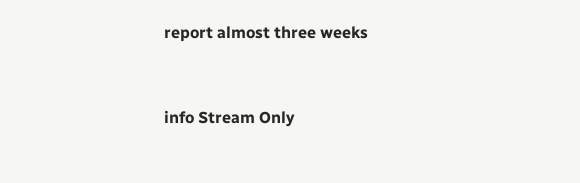report almost three weeks


info Stream Only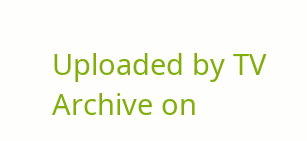Uploaded by TV Archive on